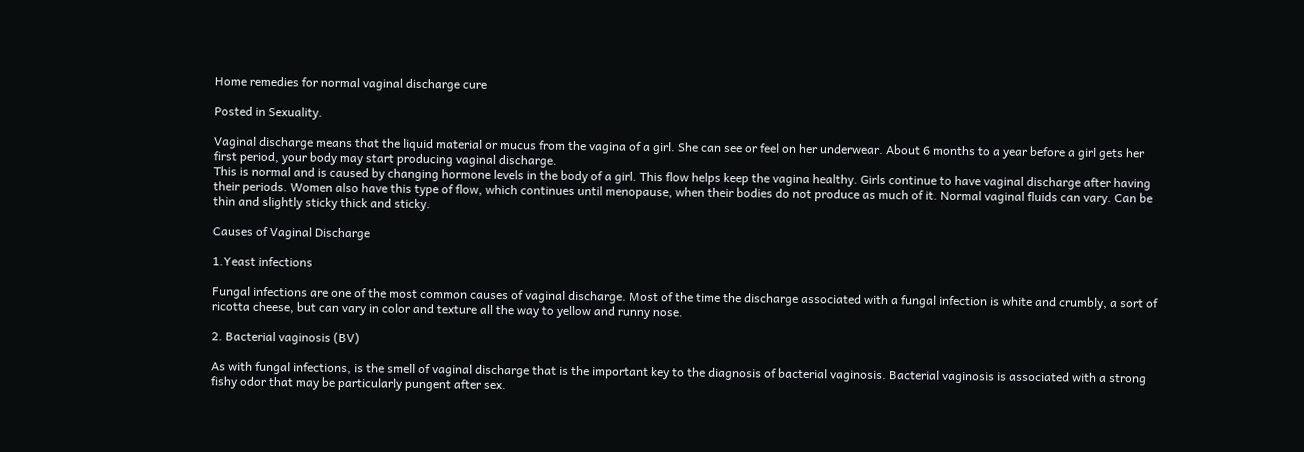Home remedies for normal vaginal discharge cure

Posted in Sexuality.

Vaginal discharge means that the liquid material or mucus from the vagina of a girl. She can see or feel on her underwear. About 6 months to a year before a girl gets her first period, your body may start producing vaginal discharge.
This is normal and is caused by changing hormone levels in the body of a girl. This flow helps keep the vagina healthy. Girls continue to have vaginal discharge after having their periods. Women also have this type of flow, which continues until menopause, when their bodies do not produce as much of it. Normal vaginal fluids can vary. Can be thin and slightly sticky thick and sticky.

Causes of Vaginal Discharge

1.Yeast infections

Fungal infections are one of the most common causes of vaginal discharge. Most of the time the discharge associated with a fungal infection is white and crumbly, a sort of ricotta cheese, but can vary in color and texture all the way to yellow and runny nose.

2. Bacterial vaginosis (BV)

As with fungal infections, is the smell of vaginal discharge that is the important key to the diagnosis of bacterial vaginosis. Bacterial vaginosis is associated with a strong fishy odor that may be particularly pungent after sex.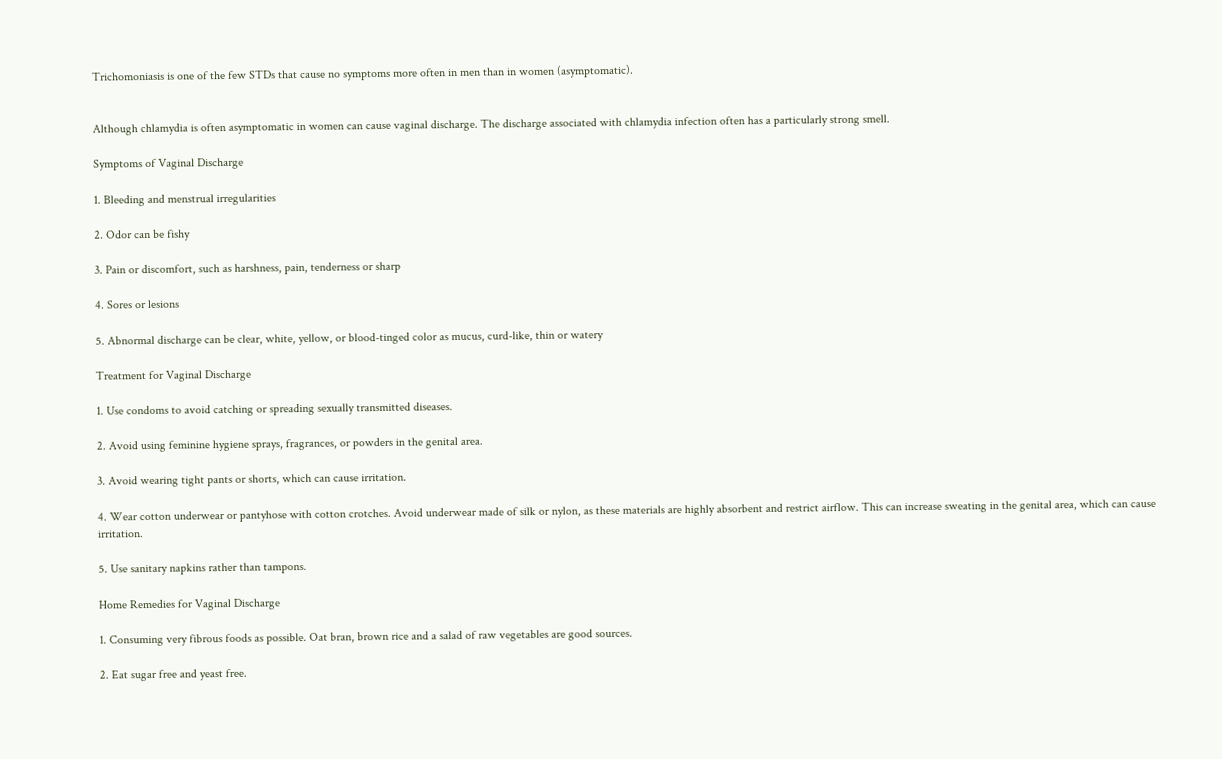Trichomoniasis is one of the few STDs that cause no symptoms more often in men than in women (asymptomatic).


Although chlamydia is often asymptomatic in women can cause vaginal discharge. The discharge associated with chlamydia infection often has a particularly strong smell.

Symptoms of Vaginal Discharge

1. Bleeding and menstrual irregularities

2. Odor can be fishy

3. Pain or discomfort, such as harshness, pain, tenderness or sharp

4. Sores or lesions

5. Abnormal discharge can be clear, white, yellow, or blood-tinged color as mucus, curd-like, thin or watery

Treatment for Vaginal Discharge

1. Use condoms to avoid catching or spreading sexually transmitted diseases.

2. Avoid using feminine hygiene sprays, fragrances, or powders in the genital area.

3. Avoid wearing tight pants or shorts, which can cause irritation.

4. Wear cotton underwear or pantyhose with cotton crotches. Avoid underwear made of silk or nylon, as these materials are highly absorbent and restrict airflow. This can increase sweating in the genital area, which can cause irritation.

5. Use sanitary napkins rather than tampons.

Home Remedies for Vaginal Discharge

1. Consuming very fibrous foods as possible. Oat bran, brown rice and a salad of raw vegetables are good sources.

2. Eat sugar free and yeast free.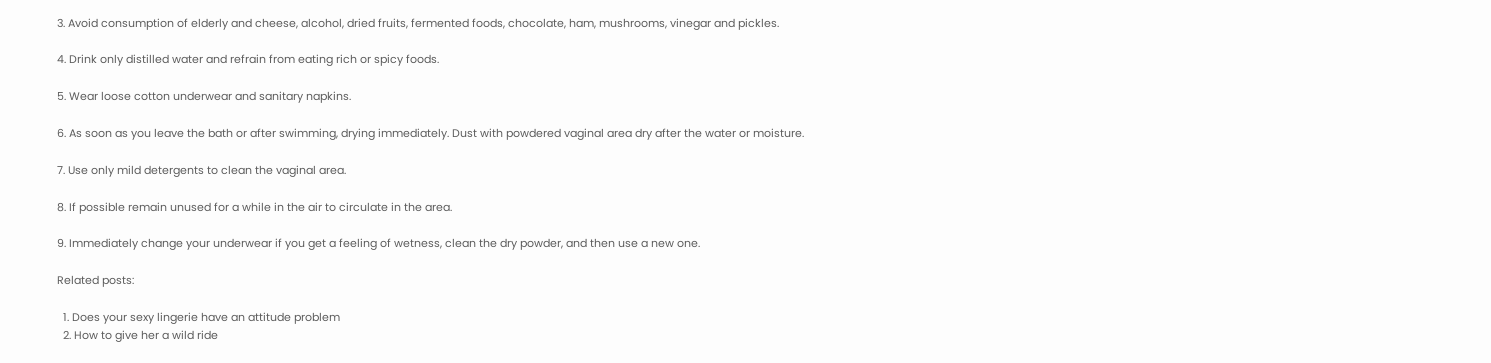3. Avoid consumption of elderly and cheese, alcohol, dried fruits, fermented foods, chocolate, ham, mushrooms, vinegar and pickles.

4. Drink only distilled water and refrain from eating rich or spicy foods.

5. Wear loose cotton underwear and sanitary napkins.

6. As soon as you leave the bath or after swimming, drying immediately. Dust with powdered vaginal area dry after the water or moisture.

7. Use only mild detergents to clean the vaginal area.

8. If possible remain unused for a while in the air to circulate in the area.

9. Immediately change your underwear if you get a feeling of wetness, clean the dry powder, and then use a new one.

Related posts:

  1. Does your sexy lingerie have an attitude problem
  2. How to give her a wild ride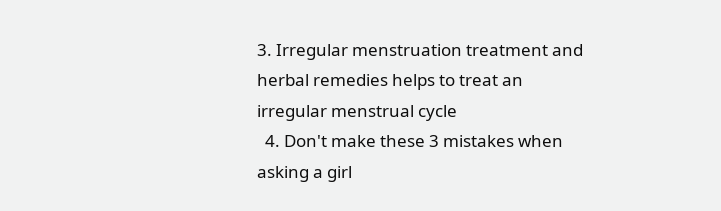3. Irregular menstruation treatment and herbal remedies helps to treat an irregular menstrual cycle
  4. Don't make these 3 mistakes when asking a girl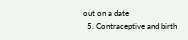out on a date
  5. Contraceptive and birth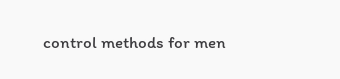control methods for men